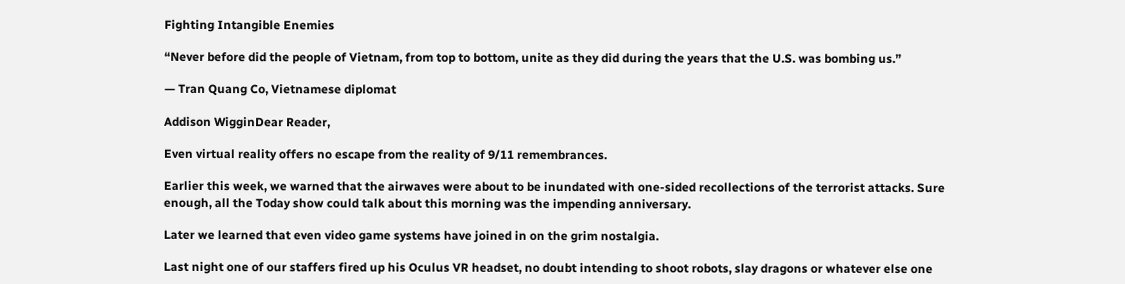Fighting Intangible Enemies

“Never before did the people of Vietnam, from top to bottom, unite as they did during the years that the U.S. was bombing us.”

— Tran Quang Co, Vietnamese diplomat

Addison WigginDear Reader,

Even virtual reality offers no escape from the reality of 9/11 remembrances.

Earlier this week, we warned that the airwaves were about to be inundated with one-sided recollections of the terrorist attacks. Sure enough, all the Today show could talk about this morning was the impending anniversary.

Later we learned that even video game systems have joined in on the grim nostalgia.

Last night one of our staffers fired up his Oculus VR headset, no doubt intending to shoot robots, slay dragons or whatever else one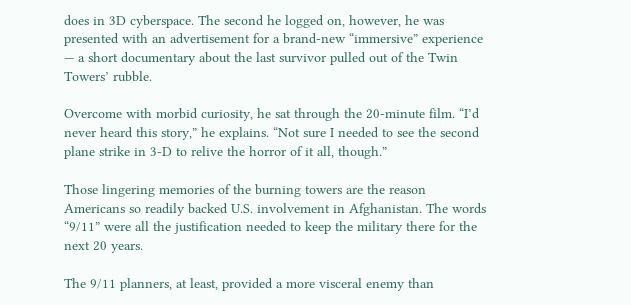does in 3D cyberspace. The second he logged on, however, he was presented with an advertisement for a brand-new “immersive” experience — a short documentary about the last survivor pulled out of the Twin Towers’ rubble.

Overcome with morbid curiosity, he sat through the 20-minute film. “I’d never heard this story,” he explains. “Not sure I needed to see the second plane strike in 3-D to relive the horror of it all, though.”

Those lingering memories of the burning towers are the reason Americans so readily backed U.S. involvement in Afghanistan. The words “9/11” were all the justification needed to keep the military there for the next 20 years.

The 9/11 planners, at least, provided a more visceral enemy than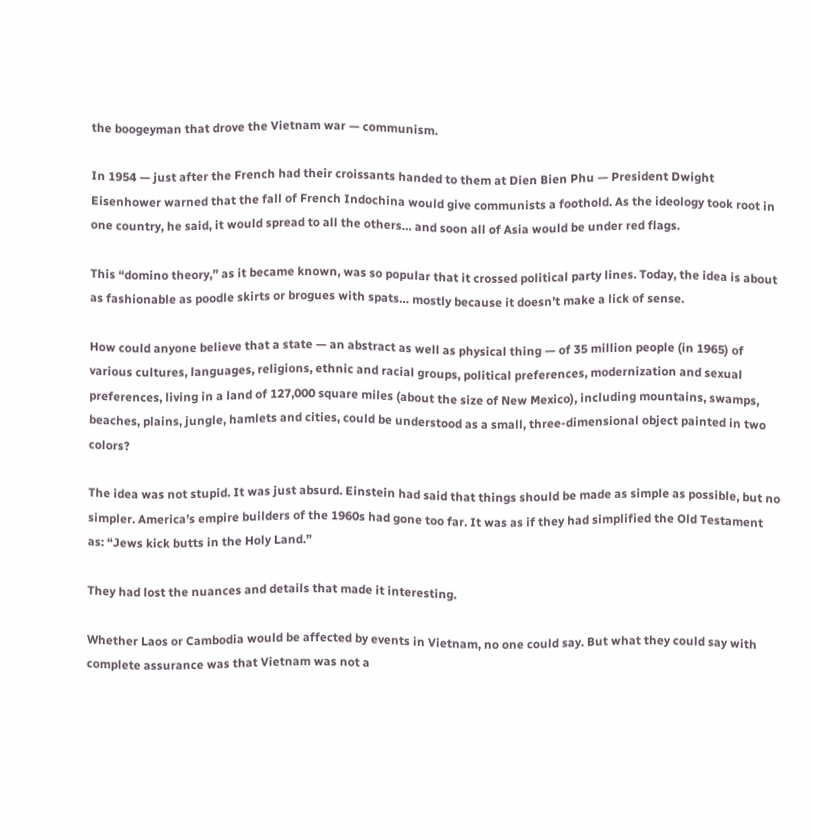the boogeyman that drove the Vietnam war — communism.

In 1954 — just after the French had their croissants handed to them at Dien Bien Phu — President Dwight Eisenhower warned that the fall of French Indochina would give communists a foothold. As the ideology took root in one country, he said, it would spread to all the others… and soon all of Asia would be under red flags.

This “domino theory,” as it became known, was so popular that it crossed political party lines. Today, the idea is about as fashionable as poodle skirts or brogues with spats… mostly because it doesn’t make a lick of sense.

How could anyone believe that a state — an abstract as well as physical thing — of 35 million people (in 1965) of various cultures, languages, religions, ethnic and racial groups, political preferences, modernization and sexual preferences, living in a land of 127,000 square miles (about the size of New Mexico), including mountains, swamps, beaches, plains, jungle, hamlets and cities, could be understood as a small, three-dimensional object painted in two colors?

The idea was not stupid. It was just absurd. Einstein had said that things should be made as simple as possible, but no simpler. America’s empire builders of the 1960s had gone too far. It was as if they had simplified the Old Testament as: “Jews kick butts in the Holy Land.”

They had lost the nuances and details that made it interesting.

Whether Laos or Cambodia would be affected by events in Vietnam, no one could say. But what they could say with complete assurance was that Vietnam was not a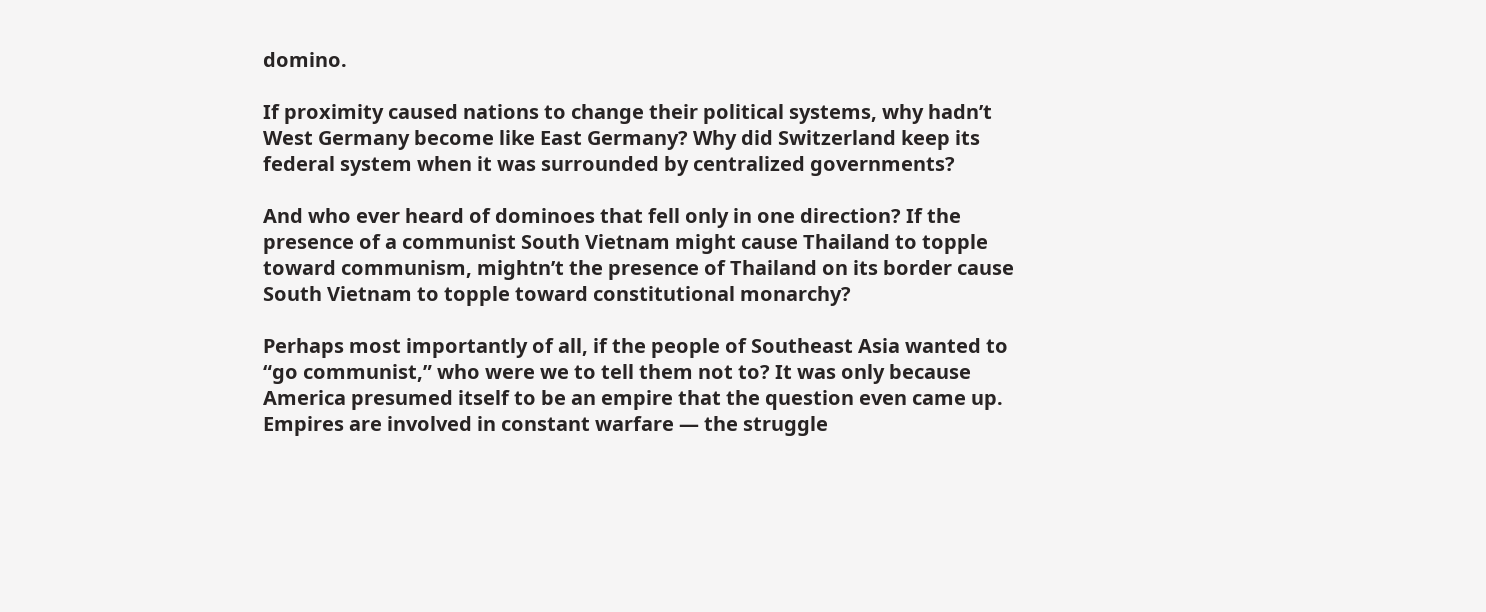domino.

If proximity caused nations to change their political systems, why hadn’t West Germany become like East Germany? Why did Switzerland keep its federal system when it was surrounded by centralized governments?

And who ever heard of dominoes that fell only in one direction? If the presence of a communist South Vietnam might cause Thailand to topple toward communism, mightn’t the presence of Thailand on its border cause South Vietnam to topple toward constitutional monarchy?

Perhaps most importantly of all, if the people of Southeast Asia wanted to “go communist,” who were we to tell them not to? It was only because America presumed itself to be an empire that the question even came up. Empires are involved in constant warfare — the struggle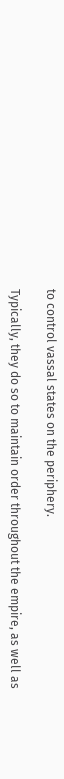to control vassal states on the periphery.

Typically, they do so to maintain order throughout the empire, as well as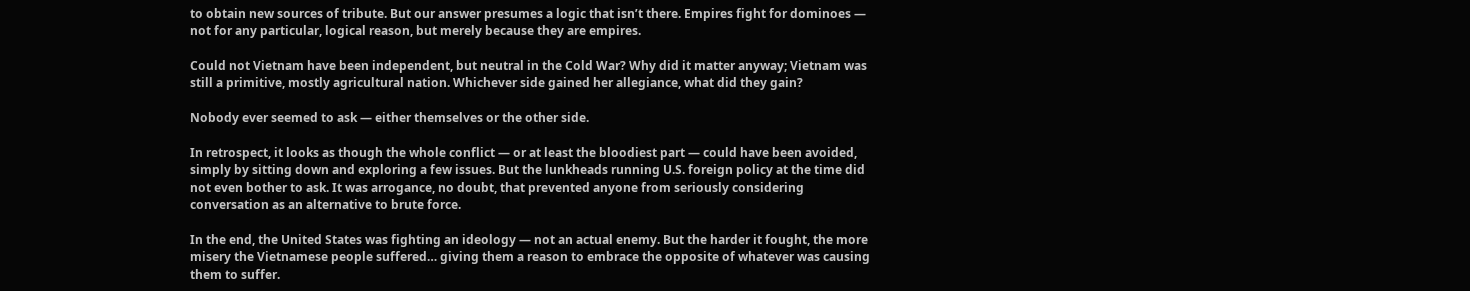to obtain new sources of tribute. But our answer presumes a logic that isn’t there. Empires fight for dominoes — not for any particular, logical reason, but merely because they are empires.

Could not Vietnam have been independent, but neutral in the Cold War? Why did it matter anyway; Vietnam was still a primitive, mostly agricultural nation. Whichever side gained her allegiance, what did they gain?

Nobody ever seemed to ask — either themselves or the other side.

In retrospect, it looks as though the whole conflict — or at least the bloodiest part — could have been avoided, simply by sitting down and exploring a few issues. But the lunkheads running U.S. foreign policy at the time did not even bother to ask. It was arrogance, no doubt, that prevented anyone from seriously considering conversation as an alternative to brute force.

In the end, the United States was fighting an ideology — not an actual enemy. But the harder it fought, the more misery the Vietnamese people suffered… giving them a reason to embrace the opposite of whatever was causing them to suffer.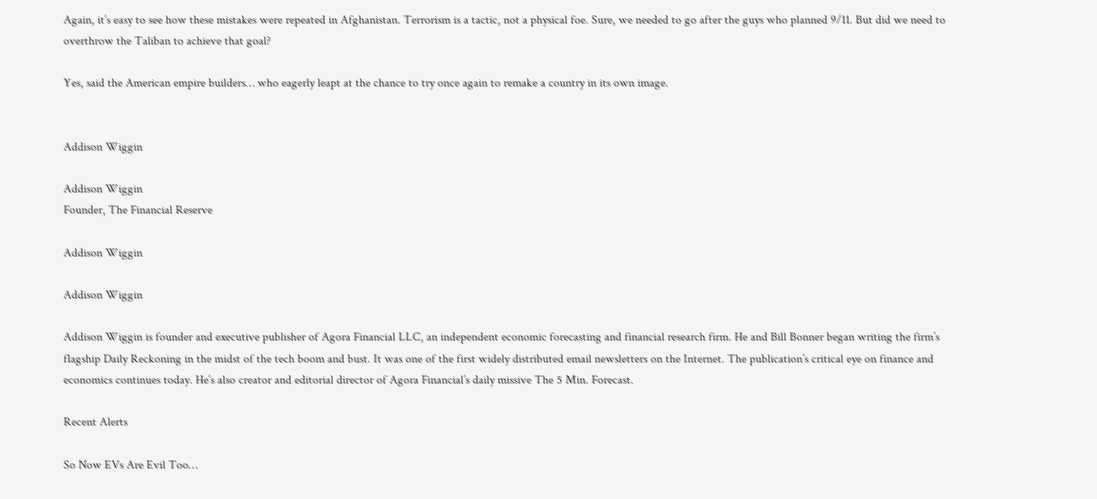Again, it’s easy to see how these mistakes were repeated in Afghanistan. Terrorism is a tactic, not a physical foe. Sure, we needed to go after the guys who planned 9/11. But did we need to overthrow the Taliban to achieve that goal?

Yes, said the American empire builders… who eagerly leapt at the chance to try once again to remake a country in its own image.


Addison Wiggin

Addison Wiggin
Founder, The Financial Reserve

Addison Wiggin

Addison Wiggin

Addison Wiggin is founder and executive publisher of Agora Financial LLC, an independent economic forecasting and financial research firm. He and Bill Bonner began writing the firm’s flagship Daily Reckoning in the midst of the tech boom and bust. It was one of the first widely distributed email newsletters on the Internet. The publication’s critical eye on finance and economics continues today. He’s also creator and editorial director of Agora Financial’s daily missive The 5 Min. Forecast.

Recent Alerts

So Now EVs Are Evil Too…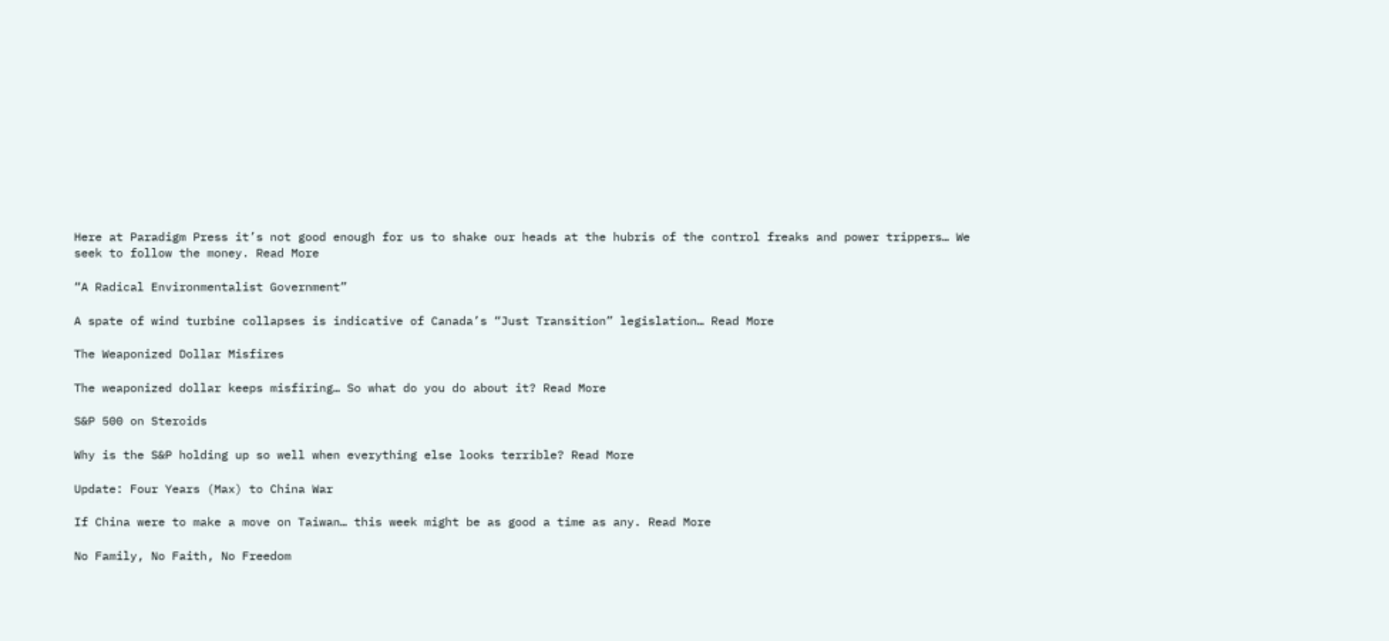Here at Paradigm Press it’s not good enough for us to shake our heads at the hubris of the control freaks and power trippers… We seek to follow the money. Read More

“A Radical Environmentalist Government”

A spate of wind turbine collapses is indicative of Canada’s “Just Transition” legislation… Read More

The Weaponized Dollar Misfires

The weaponized dollar keeps misfiring… So what do you do about it? Read More

S&P 500 on Steroids

Why is the S&P holding up so well when everything else looks terrible? Read More

Update: Four Years (Max) to China War

If China were to make a move on Taiwan… this week might be as good a time as any. Read More

No Family, No Faith, No Freedom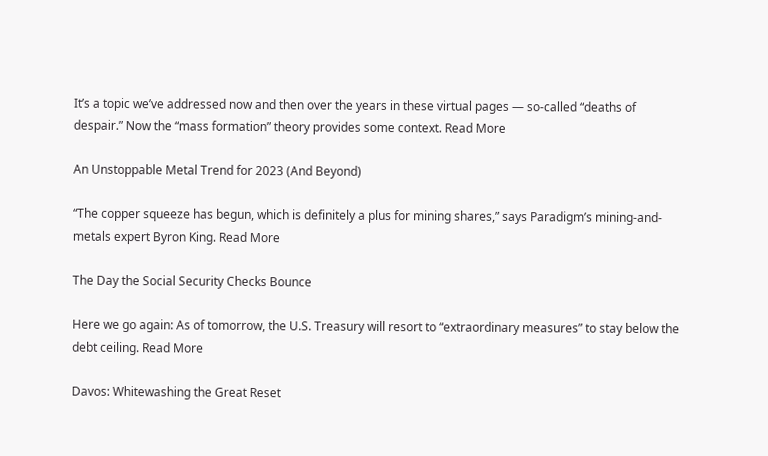It’s a topic we’ve addressed now and then over the years in these virtual pages — so-called “deaths of despair.” Now the “mass formation” theory provides some context. Read More

An Unstoppable Metal Trend for 2023 (And Beyond)

“The copper squeeze has begun, which is definitely a plus for mining shares,” says Paradigm’s mining-and-metals expert Byron King. Read More

The Day the Social Security Checks Bounce

Here we go again: As of tomorrow, the U.S. Treasury will resort to “extraordinary measures” to stay below the debt ceiling. Read More

Davos: Whitewashing the Great Reset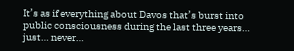It’s as if everything about Davos that’s burst into public consciousness during the last three years… just… never…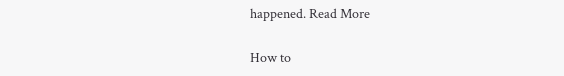happened. Read More

How to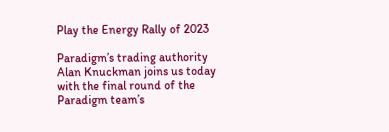Play the Energy Rally of 2023

Paradigm’s trading authority Alan Knuckman joins us today with the final round of the Paradigm team’s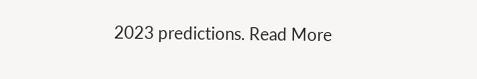2023 predictions. Read More